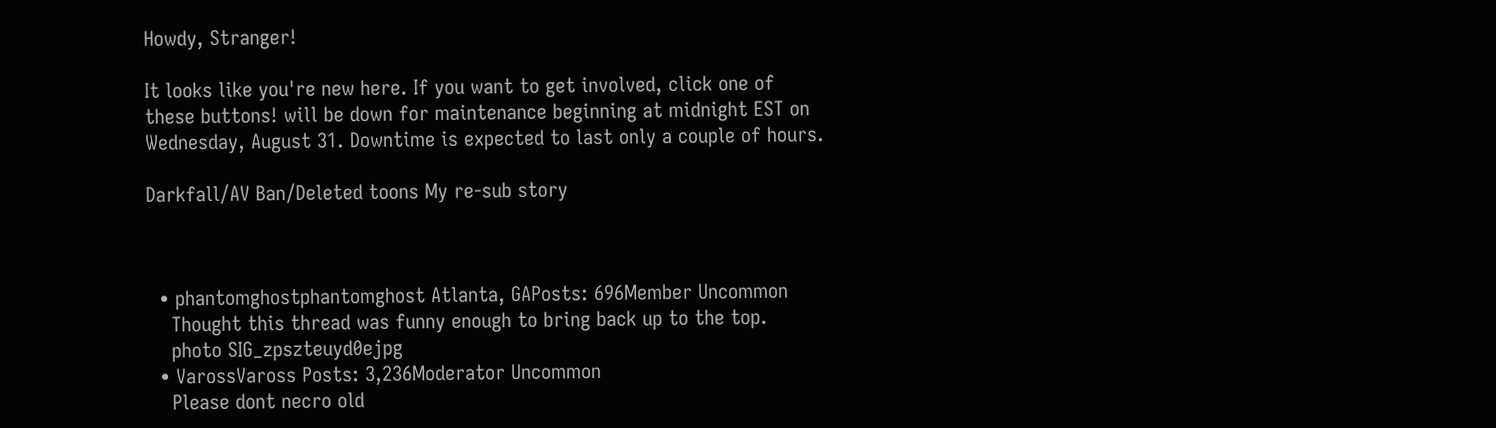Howdy, Stranger!

It looks like you're new here. If you want to get involved, click one of these buttons! will be down for maintenance beginning at midnight EST on Wednesday, August 31. Downtime is expected to last only a couple of hours.

Darkfall/AV Ban/Deleted toons My re-sub story



  • phantomghostphantomghost Atlanta, GAPosts: 696Member Uncommon
    Thought this thread was funny enough to bring back up to the top.
    photo SIG_zpszteuyd0ejpg
  • VarossVaross Posts: 3,236Moderator Uncommon
    Please dont necro old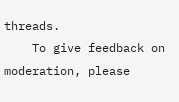threads.
    To give feedback on moderation, please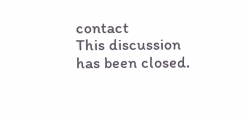contact
This discussion has been closed.